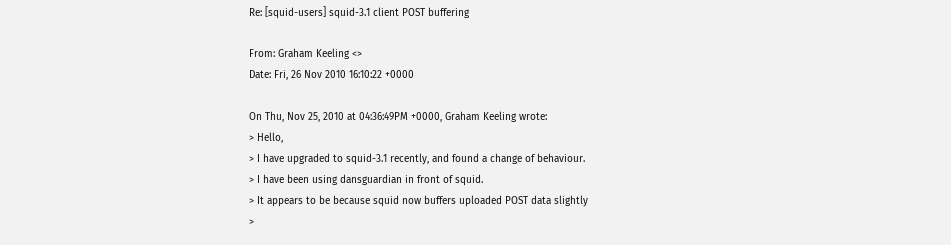Re: [squid-users] squid-3.1 client POST buffering

From: Graham Keeling <>
Date: Fri, 26 Nov 2010 16:10:22 +0000

On Thu, Nov 25, 2010 at 04:36:49PM +0000, Graham Keeling wrote:
> Hello,
> I have upgraded to squid-3.1 recently, and found a change of behaviour.
> I have been using dansguardian in front of squid.
> It appears to be because squid now buffers uploaded POST data slightly
>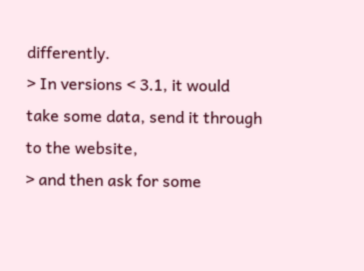differently.
> In versions < 3.1, it would take some data, send it through to the website,
> and then ask for some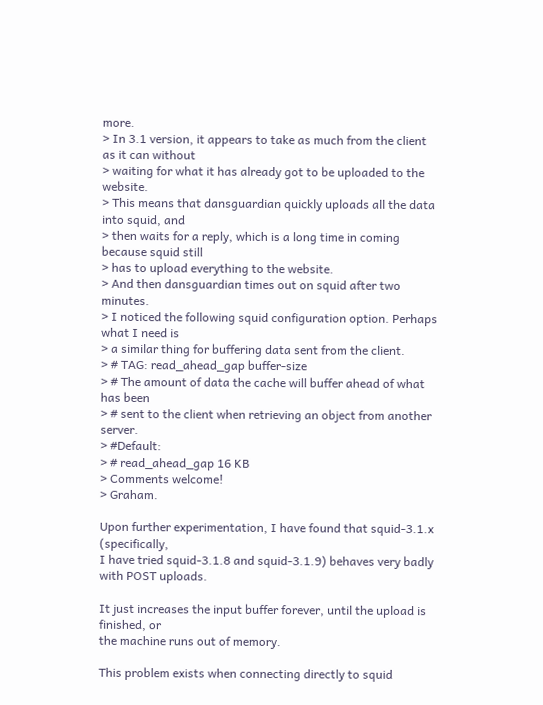more.
> In 3.1 version, it appears to take as much from the client as it can without
> waiting for what it has already got to be uploaded to the website.
> This means that dansguardian quickly uploads all the data into squid, and
> then waits for a reply, which is a long time in coming because squid still
> has to upload everything to the website.
> And then dansguardian times out on squid after two minutes.
> I noticed the following squid configuration option. Perhaps what I need is
> a similar thing for buffering data sent from the client.
> # TAG: read_ahead_gap buffer-size
> # The amount of data the cache will buffer ahead of what has been
> # sent to the client when retrieving an object from another server.
> #Default:
> # read_ahead_gap 16 KB
> Comments welcome!
> Graham.

Upon further experimentation, I have found that squid-3.1.x (specifically,
I have tried squid-3.1.8 and squid-3.1.9) behaves very badly with POST uploads.

It just increases the input buffer forever, until the upload is finished, or
the machine runs out of memory.

This problem exists when connecting directly to squid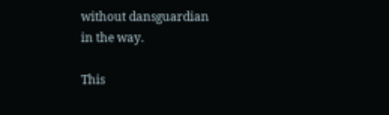without dansguardian
in the way.

This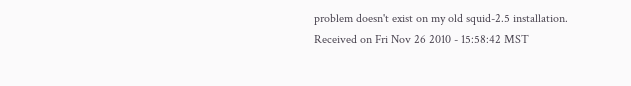problem doesn't exist on my old squid-2.5 installation.
Received on Fri Nov 26 2010 - 15:58:42 MST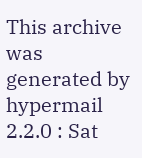This archive was generated by hypermail 2.2.0 : Sat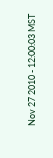Nov 27 2010 - 12:00:03 MST